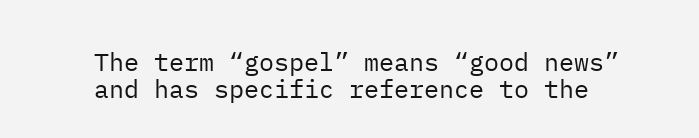The term “gospel” means “good news” and has specific reference to the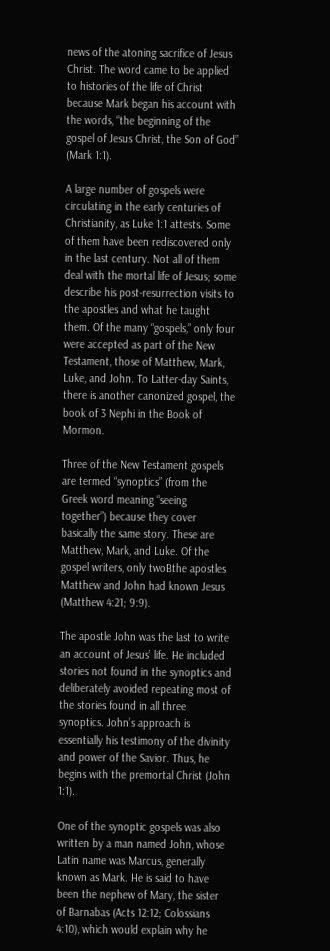news of the atoning sacrifice of Jesus Christ. The word came to be applied to histories of the life of Christ because Mark began his account with the words, “the beginning of the gospel of Jesus Christ, the Son of God” (Mark 1:1).

A large number of gospels were circulating in the early centuries of Christianity, as Luke 1:1 attests. Some of them have been rediscovered only in the last century. Not all of them deal with the mortal life of Jesus; some describe his post-resurrection visits to the apostles and what he taught them. Of the many “gospels,” only four were accepted as part of the New Testament, those of Matthew, Mark, Luke, and John. To Latter-day Saints, there is another canonized gospel, the book of 3 Nephi in the Book of Mormon.

Three of the New Testament gospels are termed “synoptics” (from the Greek word meaning “seeing together”) because they cover basically the same story. These are Matthew, Mark, and Luke. Of the gospel writers, only twoBthe apostles Matthew and John had known Jesus (Matthew 4:21; 9:9).

The apostle John was the last to write an account of Jesus’ life. He included stories not found in the synoptics and deliberately avoided repeating most of the stories found in all three synoptics. John’s approach is essentially his testimony of the divinity and power of the Savior. Thus, he begins with the premortal Christ (John 1:1).

One of the synoptic gospels was also written by a man named John, whose Latin name was Marcus, generally known as Mark. He is said to have been the nephew of Mary, the sister of Barnabas (Acts 12:12; Colossians 4:10), which would explain why he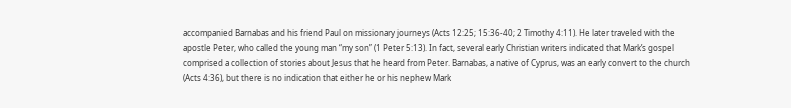accompanied Barnabas and his friend Paul on missionary journeys (Acts 12:25; 15:36-40; 2 Timothy 4:11). He later traveled with the apostle Peter, who called the young man “my son” (1 Peter 5:13). In fact, several early Christian writers indicated that Mark’s gospel comprised a collection of stories about Jesus that he heard from Peter. Barnabas, a native of Cyprus, was an early convert to the church (Acts 4:36), but there is no indication that either he or his nephew Mark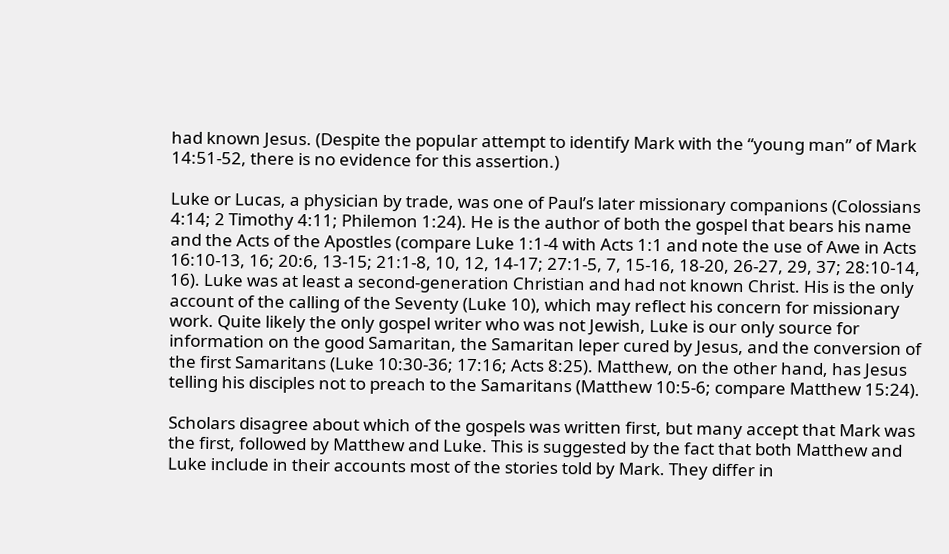had known Jesus. (Despite the popular attempt to identify Mark with the “young man” of Mark 14:51-52, there is no evidence for this assertion.)

Luke or Lucas, a physician by trade, was one of Paul’s later missionary companions (Colossians 4:14; 2 Timothy 4:11; Philemon 1:24). He is the author of both the gospel that bears his name and the Acts of the Apostles (compare Luke 1:1-4 with Acts 1:1 and note the use of Awe in Acts 16:10-13, 16; 20:6, 13-15; 21:1-8, 10, 12, 14-17; 27:1-5, 7, 15-16, 18-20, 26-27, 29, 37; 28:10-14, 16). Luke was at least a second-generation Christian and had not known Christ. His is the only account of the calling of the Seventy (Luke 10), which may reflect his concern for missionary work. Quite likely the only gospel writer who was not Jewish, Luke is our only source for information on the good Samaritan, the Samaritan leper cured by Jesus, and the conversion of the first Samaritans (Luke 10:30-36; 17:16; Acts 8:25). Matthew, on the other hand, has Jesus telling his disciples not to preach to the Samaritans (Matthew 10:5-6; compare Matthew 15:24).

Scholars disagree about which of the gospels was written first, but many accept that Mark was the first, followed by Matthew and Luke. This is suggested by the fact that both Matthew and Luke include in their accounts most of the stories told by Mark. They differ in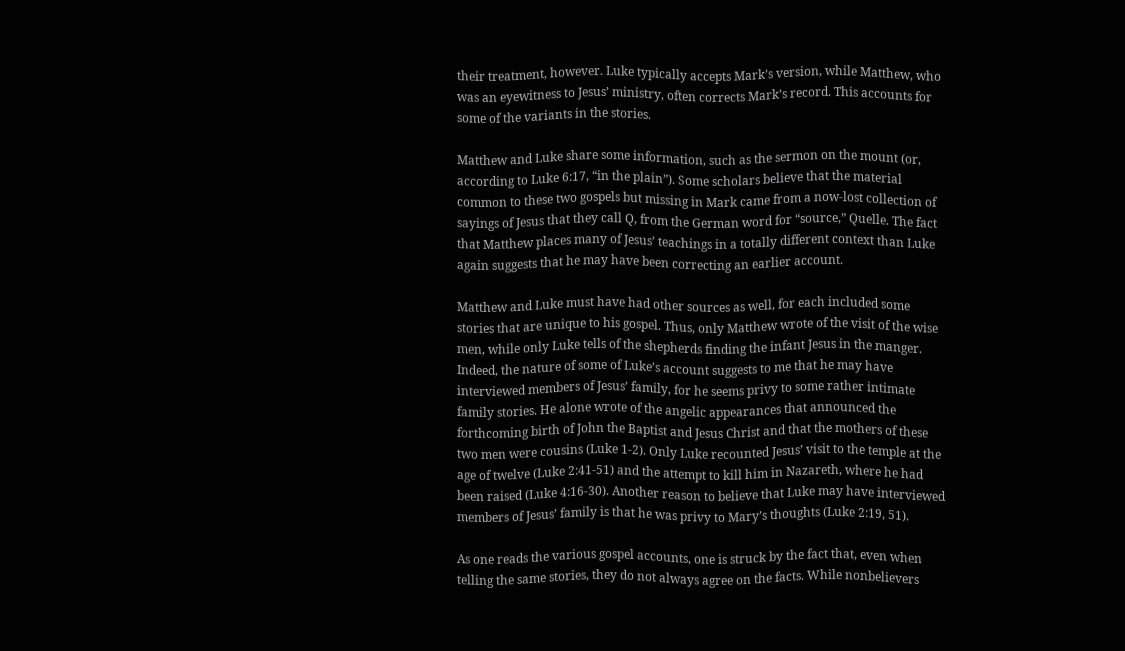their treatment, however. Luke typically accepts Mark’s version, while Matthew, who was an eyewitness to Jesus’ ministry, often corrects Mark’s record. This accounts for some of the variants in the stories.

Matthew and Luke share some information, such as the sermon on the mount (or, according to Luke 6:17, “in the plain”). Some scholars believe that the material common to these two gospels but missing in Mark came from a now-lost collection of sayings of Jesus that they call Q, from the German word for “source,” Quelle. The fact that Matthew places many of Jesus’ teachings in a totally different context than Luke again suggests that he may have been correcting an earlier account.

Matthew and Luke must have had other sources as well, for each included some stories that are unique to his gospel. Thus, only Matthew wrote of the visit of the wise men, while only Luke tells of the shepherds finding the infant Jesus in the manger. Indeed, the nature of some of Luke’s account suggests to me that he may have interviewed members of Jesus’ family, for he seems privy to some rather intimate family stories. He alone wrote of the angelic appearances that announced the forthcoming birth of John the Baptist and Jesus Christ and that the mothers of these two men were cousins (Luke 1-2). Only Luke recounted Jesus’ visit to the temple at the age of twelve (Luke 2:41-51) and the attempt to kill him in Nazareth, where he had been raised (Luke 4:16-30). Another reason to believe that Luke may have interviewed members of Jesus’ family is that he was privy to Mary’s thoughts (Luke 2:19, 51).

As one reads the various gospel accounts, one is struck by the fact that, even when telling the same stories, they do not always agree on the facts. While nonbelievers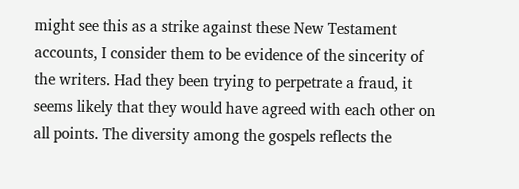might see this as a strike against these New Testament accounts, I consider them to be evidence of the sincerity of the writers. Had they been trying to perpetrate a fraud, it seems likely that they would have agreed with each other on all points. The diversity among the gospels reflects the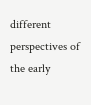different perspectives of the early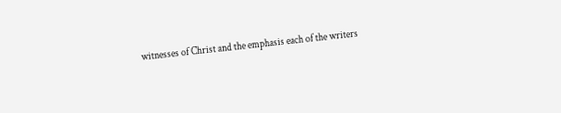witnesses of Christ and the emphasis each of the writers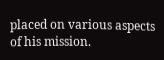placed on various aspects of his mission.